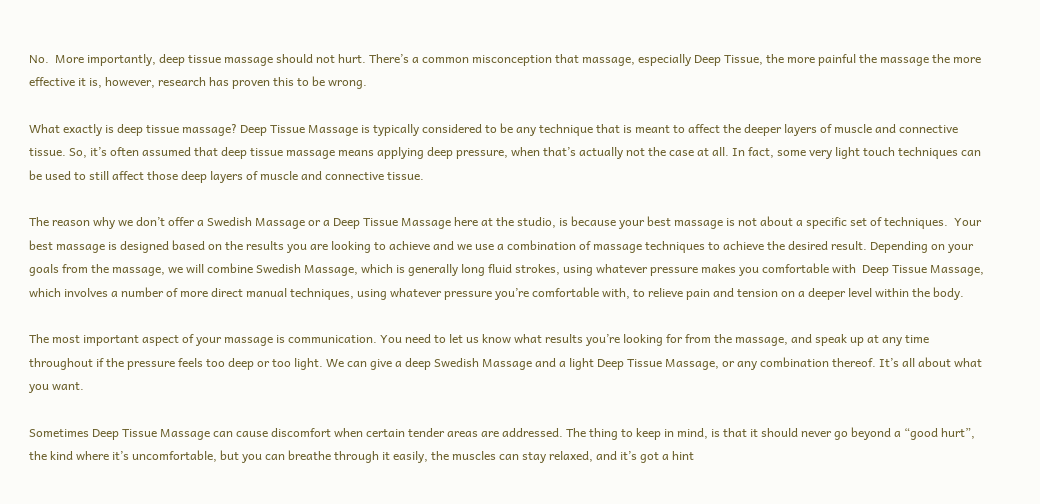No.  More importantly, deep tissue massage should not hurt. There’s a common misconception that massage, especially Deep Tissue, the more painful the massage the more effective it is, however, research has proven this to be wrong.

What exactly is deep tissue massage? Deep Tissue Massage is typically considered to be any technique that is meant to affect the deeper layers of muscle and connective tissue. So, it’s often assumed that deep tissue massage means applying deep pressure, when that’s actually not the case at all. In fact, some very light touch techniques can be used to still affect those deep layers of muscle and connective tissue.

The reason why we don’t offer a Swedish Massage or a Deep Tissue Massage here at the studio, is because your best massage is not about a specific set of techniques.  Your best massage is designed based on the results you are looking to achieve and we use a combination of massage techniques to achieve the desired result. Depending on your goals from the massage, we will combine Swedish Massage, which is generally long fluid strokes, using whatever pressure makes you comfortable with  Deep Tissue Massage, which involves a number of more direct manual techniques, using whatever pressure you’re comfortable with, to relieve pain and tension on a deeper level within the body.

The most important aspect of your massage is communication. You need to let us know what results you’re looking for from the massage, and speak up at any time throughout if the pressure feels too deep or too light. We can give a deep Swedish Massage and a light Deep Tissue Massage, or any combination thereof. It’s all about what you want.

Sometimes Deep Tissue Massage can cause discomfort when certain tender areas are addressed. The thing to keep in mind, is that it should never go beyond a “good hurt”, the kind where it’s uncomfortable, but you can breathe through it easily, the muscles can stay relaxed, and it’s got a hint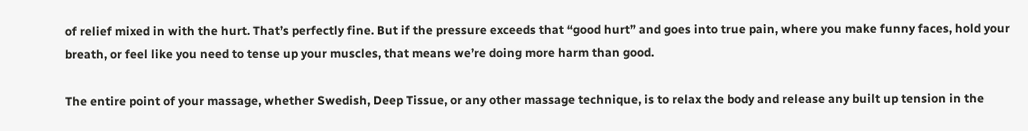of relief mixed in with the hurt. That’s perfectly fine. But if the pressure exceeds that “good hurt” and goes into true pain, where you make funny faces, hold your breath, or feel like you need to tense up your muscles, that means we’re doing more harm than good.

The entire point of your massage, whether Swedish, Deep Tissue, or any other massage technique, is to relax the body and release any built up tension in the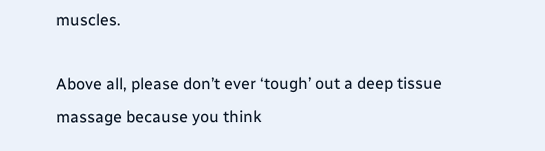muscles.

Above all, please don’t ever ‘tough’ out a deep tissue massage because you think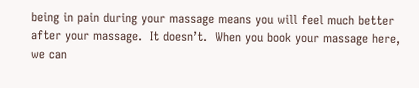being in pain during your massage means you will feel much better after your massage.  It doesn’t.  When you book your massage here, we can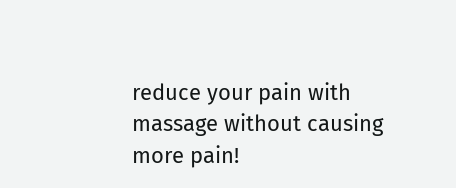reduce your pain with massage without causing more pain!